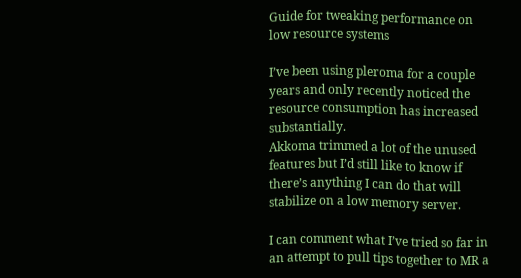Guide for tweaking performance on low resource systems

I’ve been using pleroma for a couple years and only recently noticed the resource consumption has increased substantially.
Akkoma trimmed a lot of the unused features but I’d still like to know if there’s anything I can do that will stabilize on a low memory server.

I can comment what I’ve tried so far in an attempt to pull tips together to MR a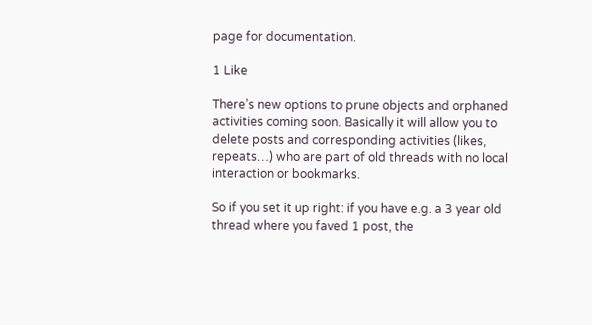page for documentation.

1 Like

There’s new options to prune objects and orphaned activities coming soon. Basically it will allow you to delete posts and corresponding activities (likes, repeats…) who are part of old threads with no local interaction or bookmarks.

So if you set it up right: if you have e.g. a 3 year old thread where you faved 1 post, the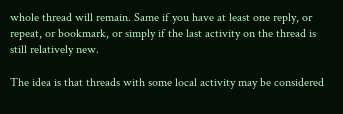whole thread will remain. Same if you have at least one reply, or repeat, or bookmark, or simply if the last activity on the thread is still relatively new.

The idea is that threads with some local activity may be considered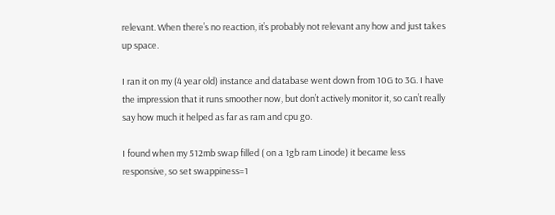relevant. When there’s no reaction, it’s probably not relevant any how and just takes up space.

I ran it on my (4 year old) instance and database went down from 10G to 3G. I have the impression that it runs smoother now, but don’t actively monitor it, so can’t really say how much it helped as far as ram and cpu go.

I found when my 512mb swap filled ( on a 1gb ram Linode) it became less responsive, so set swappiness=1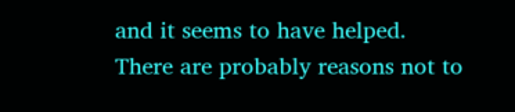and it seems to have helped. There are probably reasons not to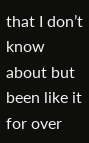that I don’t know about but been like it for over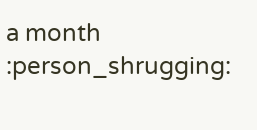a month :person_shrugging: